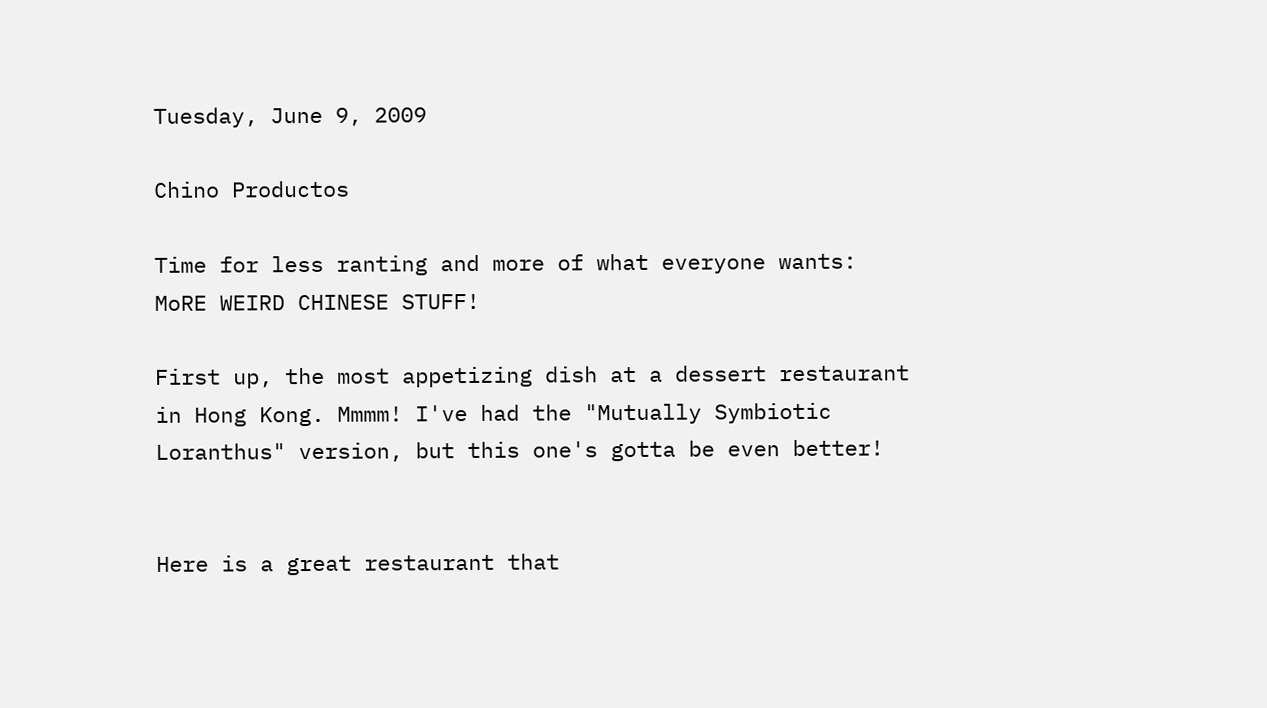Tuesday, June 9, 2009

Chino Productos

Time for less ranting and more of what everyone wants: MoRE WEIRD CHINESE STUFF!

First up, the most appetizing dish at a dessert restaurant in Hong Kong. Mmmm! I've had the "Mutually Symbiotic Loranthus" version, but this one's gotta be even better!


Here is a great restaurant that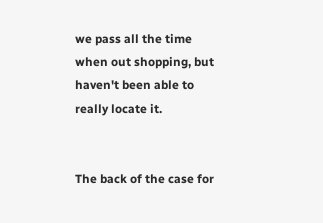we pass all the time when out shopping, but haven't been able to really locate it.


The back of the case for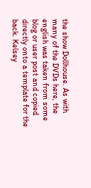the show Dollhouse. As with many of the DVDs here, the english was taken from some blog or user post and copied directly onto a template for the back. Kelsey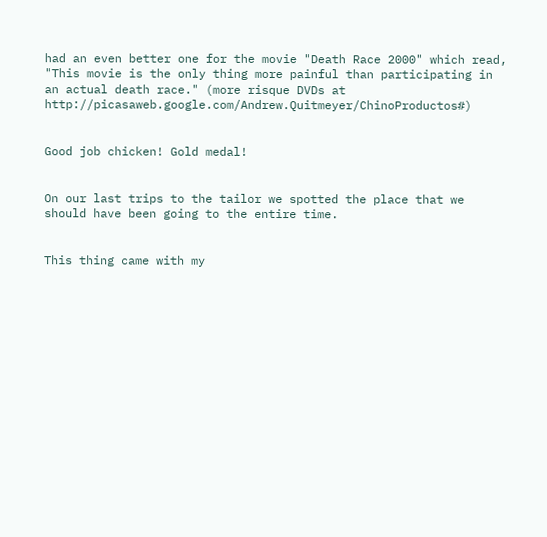had an even better one for the movie "Death Race 2000" which read,  "This movie is the only thing more painful than participating in an actual death race." (more risque DVDs at http://picasaweb.google.com/Andrew.Quitmeyer/ChinoProductos#)


Good job chicken! Gold medal!


On our last trips to the tailor we spotted the place that we should have been going to the entire time.


This thing came with my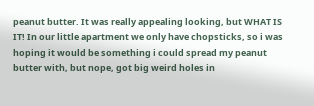peanut butter. It was really appealing looking, but WHAT IS IT! In our little apartment we only have chopsticks, so i was hoping it would be something i could spread my peanut butter with, but nope, got big weird holes in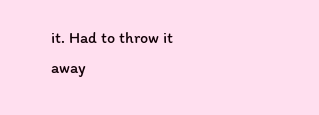it. Had to throw it away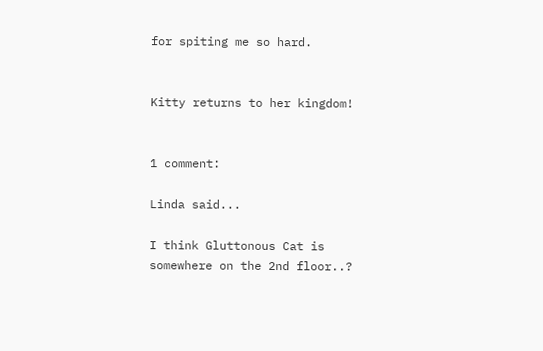for spiting me so hard.


Kitty returns to her kingdom!


1 comment:

Linda said...

I think Gluttonous Cat is somewhere on the 2nd floor..?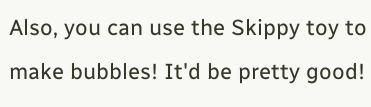Also, you can use the Skippy toy to make bubbles! It'd be pretty good!